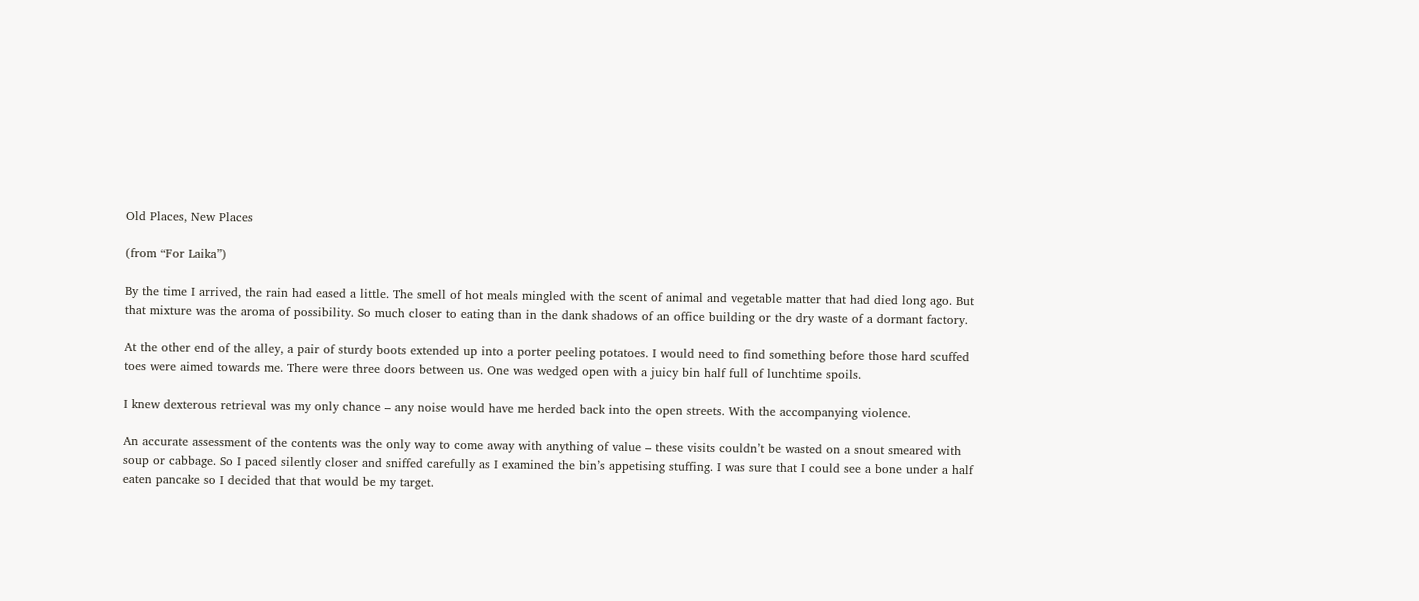Old Places, New Places

(from “For Laika”)

By the time I arrived, the rain had eased a little. The smell of hot meals mingled with the scent of animal and vegetable matter that had died long ago. But that mixture was the aroma of possibility. So much closer to eating than in the dank shadows of an office building or the dry waste of a dormant factory.

At the other end of the alley, a pair of sturdy boots extended up into a porter peeling potatoes. I would need to find something before those hard scuffed toes were aimed towards me. There were three doors between us. One was wedged open with a juicy bin half full of lunchtime spoils.

I knew dexterous retrieval was my only chance – any noise would have me herded back into the open streets. With the accompanying violence.

An accurate assessment of the contents was the only way to come away with anything of value – these visits couldn’t be wasted on a snout smeared with soup or cabbage. So I paced silently closer and sniffed carefully as I examined the bin’s appetising stuffing. I was sure that I could see a bone under a half eaten pancake so I decided that that would be my target.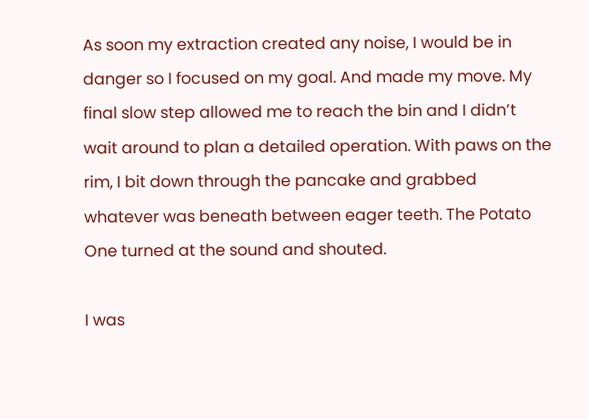As soon my extraction created any noise, I would be in danger so I focused on my goal. And made my move. My final slow step allowed me to reach the bin and I didn’t wait around to plan a detailed operation. With paws on the rim, I bit down through the pancake and grabbed whatever was beneath between eager teeth. The Potato One turned at the sound and shouted.

I was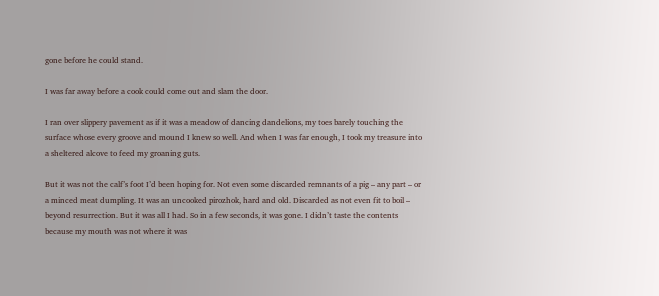gone before he could stand.

I was far away before a cook could come out and slam the door.

I ran over slippery pavement as if it was a meadow of dancing dandelions, my toes barely touching the surface whose every groove and mound I knew so well. And when I was far enough, I took my treasure into a sheltered alcove to feed my groaning guts.

But it was not the calf’s foot I’d been hoping for. Not even some discarded remnants of a pig – any part – or a minced meat dumpling. It was an uncooked pirozhok, hard and old. Discarded as not even fit to boil – beyond resurrection. But it was all I had. So in a few seconds, it was gone. I didn’t taste the contents because my mouth was not where it was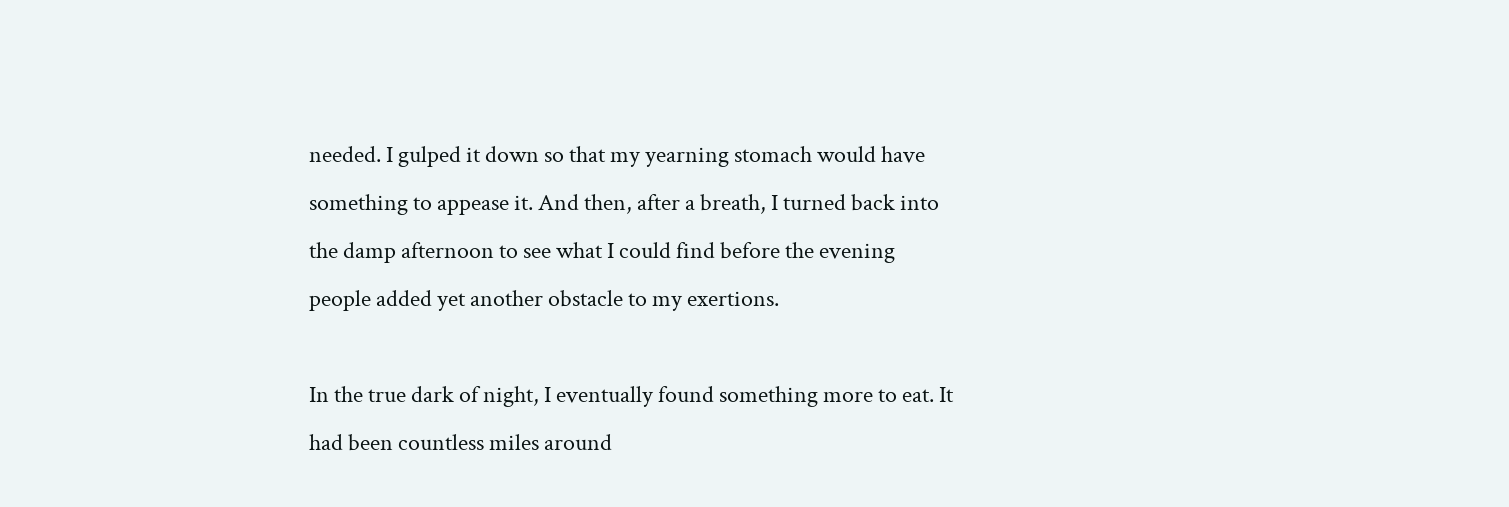needed. I gulped it down so that my yearning stomach would have something to appease it. And then, after a breath, I turned back into the damp afternoon to see what I could find before the evening people added yet another obstacle to my exertions.

In the true dark of night, I eventually found something more to eat. It had been countless miles around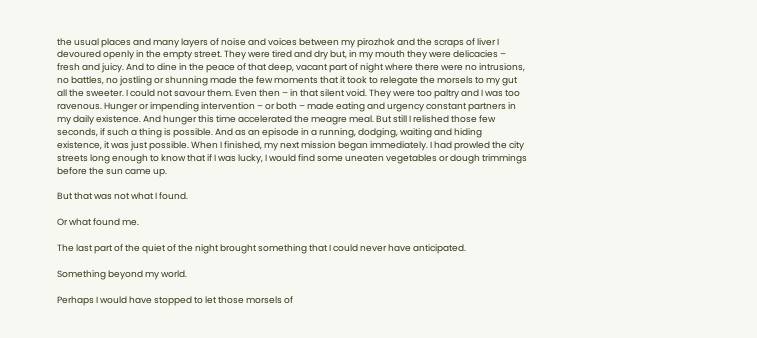the usual places and many layers of noise and voices between my pirozhok and the scraps of liver I devoured openly in the empty street. They were tired and dry but, in my mouth they were delicacies – fresh and juicy. And to dine in the peace of that deep, vacant part of night where there were no intrusions, no battles, no jostling or shunning made the few moments that it took to relegate the morsels to my gut all the sweeter. I could not savour them. Even then – in that silent void. They were too paltry and I was too ravenous. Hunger or impending intervention – or both – made eating and urgency constant partners in my daily existence. And hunger this time accelerated the meagre meal. But still I relished those few seconds, if such a thing is possible. And as an episode in a running, dodging, waiting and hiding existence, it was just possible. When I finished, my next mission began immediately. I had prowled the city streets long enough to know that if I was lucky, I would find some uneaten vegetables or dough trimmings before the sun came up.

But that was not what I found.

Or what found me.

The last part of the quiet of the night brought something that I could never have anticipated.

Something beyond my world.

Perhaps I would have stopped to let those morsels of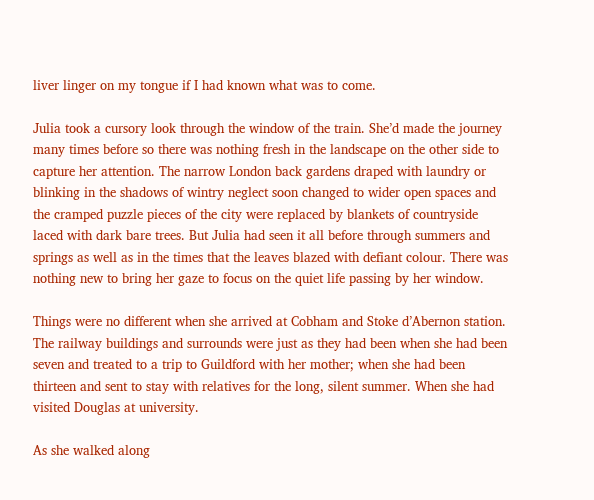liver linger on my tongue if I had known what was to come.

Julia took a cursory look through the window of the train. She’d made the journey many times before so there was nothing fresh in the landscape on the other side to capture her attention. The narrow London back gardens draped with laundry or blinking in the shadows of wintry neglect soon changed to wider open spaces and the cramped puzzle pieces of the city were replaced by blankets of countryside laced with dark bare trees. But Julia had seen it all before through summers and springs as well as in the times that the leaves blazed with defiant colour. There was nothing new to bring her gaze to focus on the quiet life passing by her window.

Things were no different when she arrived at Cobham and Stoke d’Abernon station. The railway buildings and surrounds were just as they had been when she had been seven and treated to a trip to Guildford with her mother; when she had been thirteen and sent to stay with relatives for the long, silent summer. When she had visited Douglas at university.

As she walked along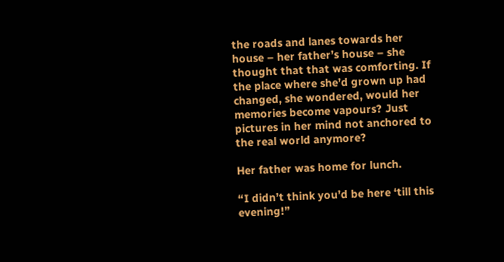the roads and lanes towards her house – her father’s house – she thought that that was comforting. If the place where she’d grown up had changed, she wondered, would her memories become vapours? Just pictures in her mind not anchored to the real world anymore?

Her father was home for lunch.

“I didn’t think you’d be here ‘till this evening!”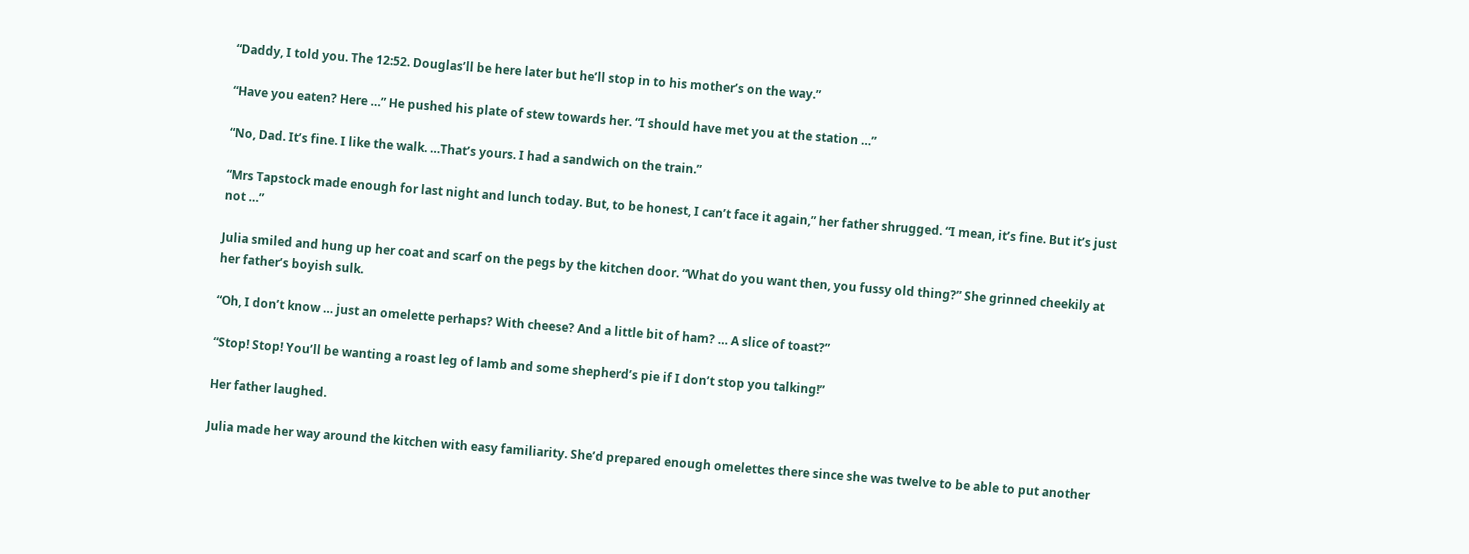“Daddy, I told you. The 12:52. Douglas’ll be here later but he’ll stop in to his mother’s on the way.”

“Have you eaten? Here …” He pushed his plate of stew towards her. “I should have met you at the station …”

“No, Dad. It’s fine. I like the walk. …That’s yours. I had a sandwich on the train.”

“Mrs Tapstock made enough for last night and lunch today. But, to be honest, I can’t face it again,” her father shrugged. “I mean, it’s fine. But it’s just not …”

Julia smiled and hung up her coat and scarf on the pegs by the kitchen door. “What do you want then, you fussy old thing?” She grinned cheekily at her father’s boyish sulk.

“Oh, I don’t know … just an omelette perhaps? With cheese? And a little bit of ham? … A slice of toast?”

“Stop! Stop! You’ll be wanting a roast leg of lamb and some shepherd’s pie if I don’t stop you talking!”

Her father laughed.

Julia made her way around the kitchen with easy familiarity. She’d prepared enough omelettes there since she was twelve to be able to put another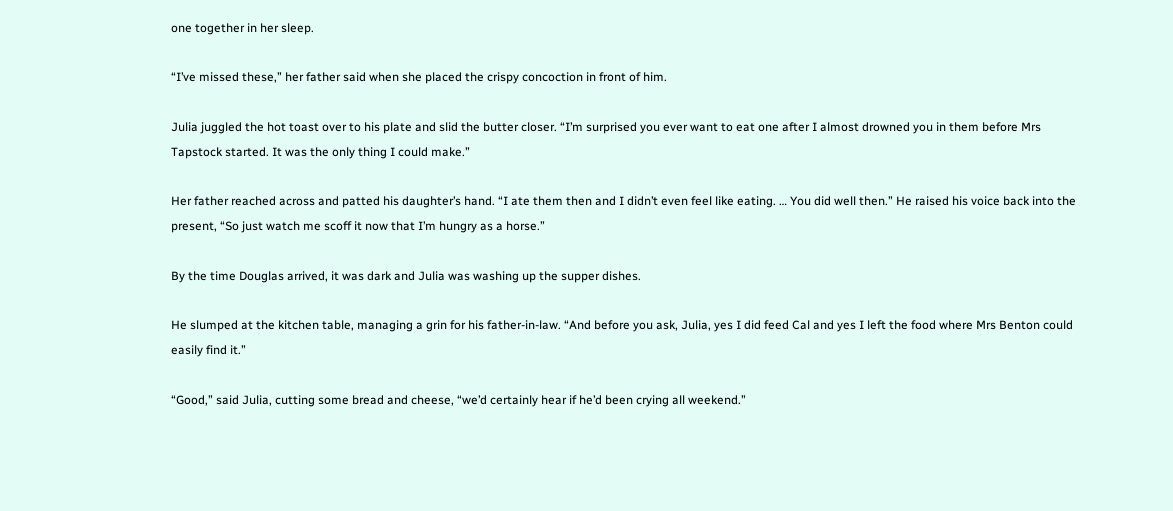one together in her sleep.

“I’ve missed these,” her father said when she placed the crispy concoction in front of him.

Julia juggled the hot toast over to his plate and slid the butter closer. “I’m surprised you ever want to eat one after I almost drowned you in them before Mrs Tapstock started. It was the only thing I could make.”

Her father reached across and patted his daughter’s hand. “I ate them then and I didn’t even feel like eating. … You did well then.” He raised his voice back into the present, “So just watch me scoff it now that I’m hungry as a horse.”

By the time Douglas arrived, it was dark and Julia was washing up the supper dishes.

He slumped at the kitchen table, managing a grin for his father-in-law. “And before you ask, Julia, yes I did feed Cal and yes I left the food where Mrs Benton could easily find it.”

“Good,” said Julia, cutting some bread and cheese, “we’d certainly hear if he’d been crying all weekend.”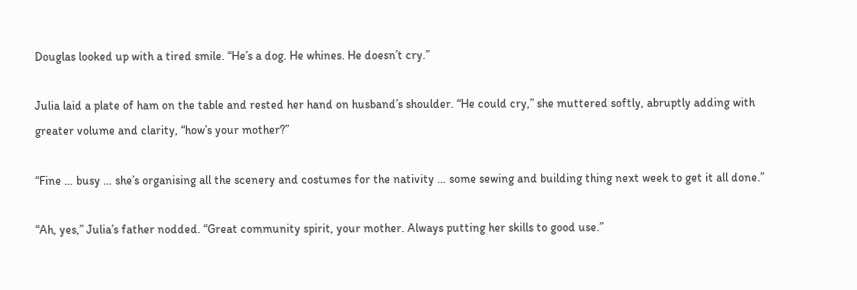Douglas looked up with a tired smile. “He’s a dog. He whines. He doesn’t cry.”

Julia laid a plate of ham on the table and rested her hand on husband’s shoulder. “He could cry,” she muttered softly, abruptly adding with greater volume and clarity, “how’s your mother?”

“Fine … busy … she’s organising all the scenery and costumes for the nativity … some sewing and building thing next week to get it all done.”

“Ah, yes,” Julia’s father nodded. “Great community spirit, your mother. Always putting her skills to good use.”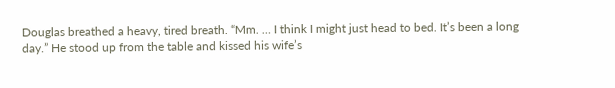Douglas breathed a heavy, tired breath. “Mm. … I think I might just head to bed. It’s been a long day.” He stood up from the table and kissed his wife’s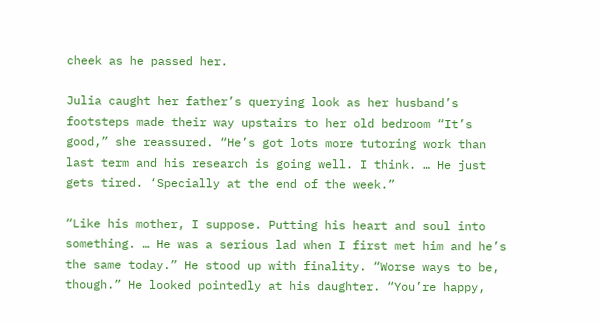cheek as he passed her.

Julia caught her father’s querying look as her husband’s footsteps made their way upstairs to her old bedroom “It’s good,” she reassured. “He’s got lots more tutoring work than last term and his research is going well. I think. … He just gets tired. ‘Specially at the end of the week.”

“Like his mother, I suppose. Putting his heart and soul into something. … He was a serious lad when I first met him and he’s the same today.” He stood up with finality. “Worse ways to be, though.” He looked pointedly at his daughter. “You’re happy,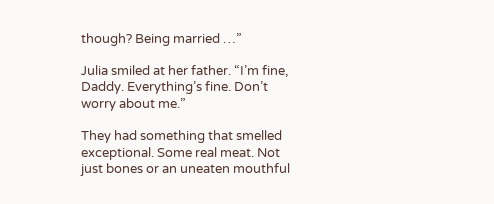though? Being married …”

Julia smiled at her father. “I’m fine, Daddy. Everything’s fine. Don’t worry about me.”

They had something that smelled exceptional. Some real meat. Not just bones or an uneaten mouthful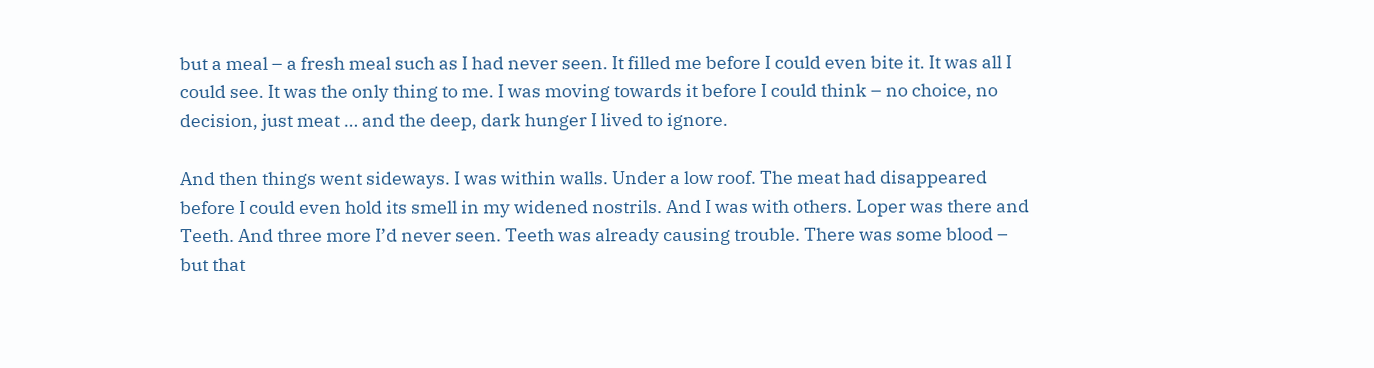but a meal – a fresh meal such as I had never seen. It filled me before I could even bite it. It was all I could see. It was the only thing to me. I was moving towards it before I could think – no choice, no decision, just meat … and the deep, dark hunger I lived to ignore.

And then things went sideways. I was within walls. Under a low roof. The meat had disappeared before I could even hold its smell in my widened nostrils. And I was with others. Loper was there and Teeth. And three more I’d never seen. Teeth was already causing trouble. There was some blood – but that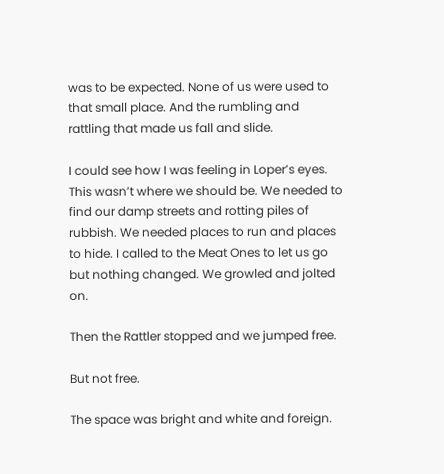was to be expected. None of us were used to that small place. And the rumbling and rattling that made us fall and slide.

I could see how I was feeling in Loper’s eyes. This wasn’t where we should be. We needed to find our damp streets and rotting piles of rubbish. We needed places to run and places to hide. I called to the Meat Ones to let us go but nothing changed. We growled and jolted on.

Then the Rattler stopped and we jumped free.

But not free.

The space was bright and white and foreign.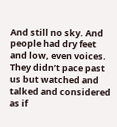And still no sky. And people had dry feet and low, even voices. They didn’t pace past us but watched and talked and considered as if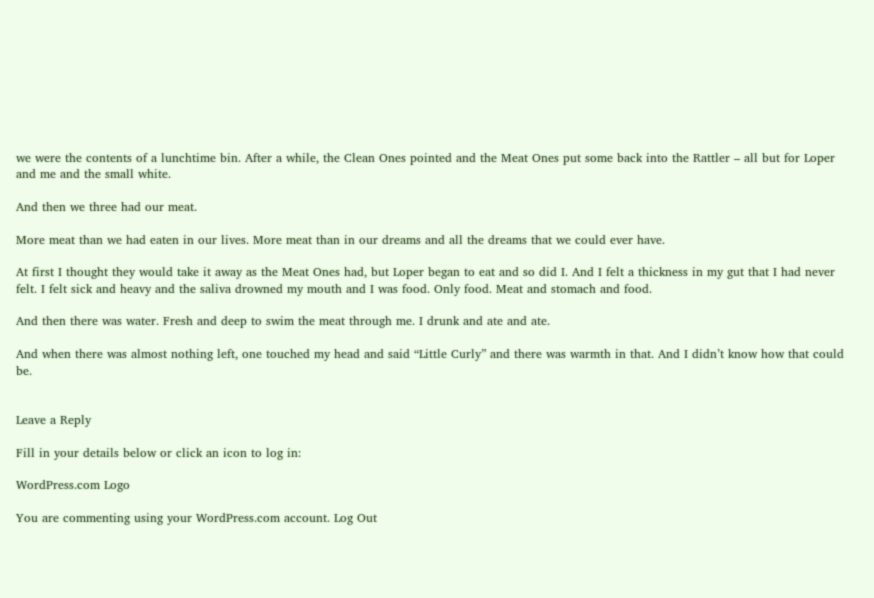we were the contents of a lunchtime bin. After a while, the Clean Ones pointed and the Meat Ones put some back into the Rattler – all but for Loper and me and the small white.

And then we three had our meat.

More meat than we had eaten in our lives. More meat than in our dreams and all the dreams that we could ever have.

At first I thought they would take it away as the Meat Ones had, but Loper began to eat and so did I. And I felt a thickness in my gut that I had never felt. I felt sick and heavy and the saliva drowned my mouth and I was food. Only food. Meat and stomach and food.

And then there was water. Fresh and deep to swim the meat through me. I drunk and ate and ate.

And when there was almost nothing left, one touched my head and said “Little Curly” and there was warmth in that. And I didn’t know how that could be.


Leave a Reply

Fill in your details below or click an icon to log in:

WordPress.com Logo

You are commenting using your WordPress.com account. Log Out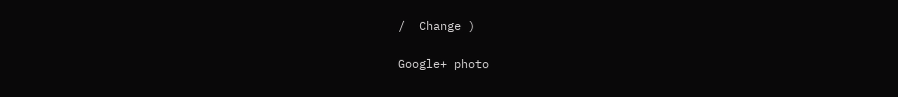/  Change )

Google+ photo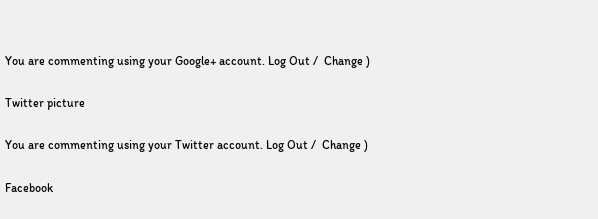You are commenting using your Google+ account. Log Out /  Change )

Twitter picture

You are commenting using your Twitter account. Log Out /  Change )

Facebook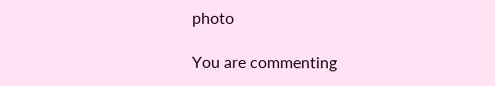photo

You are commenting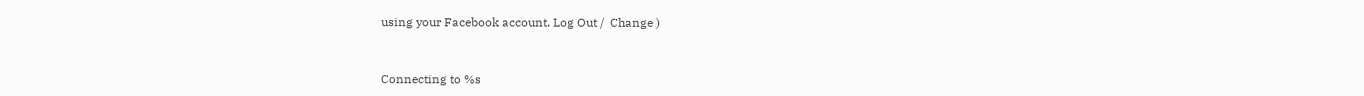using your Facebook account. Log Out /  Change )


Connecting to %s